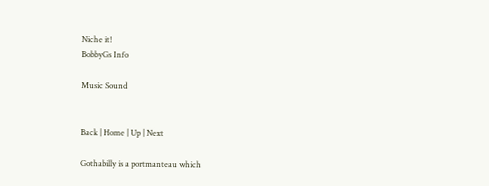Niche it!
BobbyGs Info

Music Sound


Back | Home | Up | Next

Gothabilly is a portmanteau which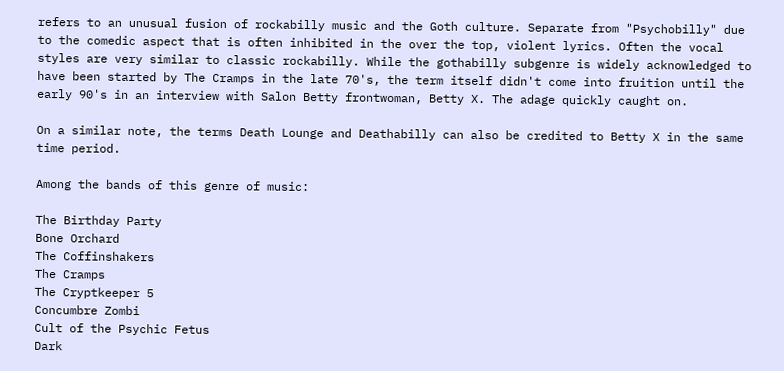refers to an unusual fusion of rockabilly music and the Goth culture. Separate from "Psychobilly" due to the comedic aspect that is often inhibited in the over the top, violent lyrics. Often the vocal styles are very similar to classic rockabilly. While the gothabilly subgenre is widely acknowledged to have been started by The Cramps in the late 70's, the term itself didn't come into fruition until the early 90's in an interview with Salon Betty frontwoman, Betty X. The adage quickly caught on.

On a similar note, the terms Death Lounge and Deathabilly can also be credited to Betty X in the same time period.

Among the bands of this genre of music:

The Birthday Party
Bone Orchard
The Coffinshakers
The Cramps
The Cryptkeeper 5
Concumbre Zombi
Cult of the Psychic Fetus
Dark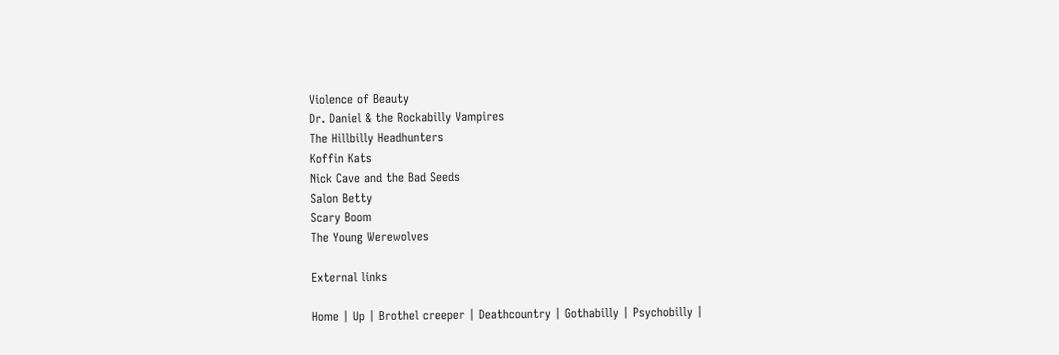Violence of Beauty
Dr. Daniel & the Rockabilly Vampires
The Hillbilly Headhunters
Koffin Kats
Nick Cave and the Bad Seeds
Salon Betty
Scary Boom
The Young Werewolves

External links

Home | Up | Brothel creeper | Deathcountry | Gothabilly | Psychobilly |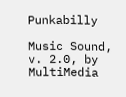Punkabilly

Music Sound, v. 2.0, by MultiMedia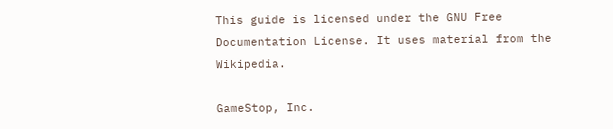This guide is licensed under the GNU Free Documentation License. It uses material from the Wikipedia.

GameStop, Inc.